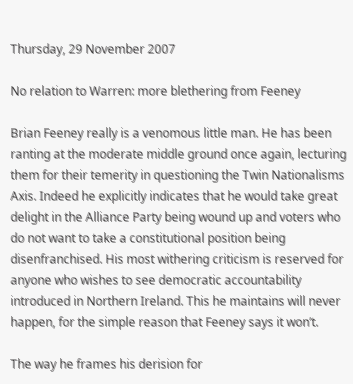Thursday, 29 November 2007

No relation to Warren: more blethering from Feeney

Brian Feeney really is a venomous little man. He has been ranting at the moderate middle ground once again, lecturing them for their temerity in questioning the Twin Nationalisms Axis. Indeed he explicitly indicates that he would take great delight in the Alliance Party being wound up and voters who do not want to take a constitutional position being disenfranchised. His most withering criticism is reserved for anyone who wishes to see democratic accountability introduced in Northern Ireland. This he maintains will never happen, for the simple reason that Feeney says it won’t.

The way he frames his derision for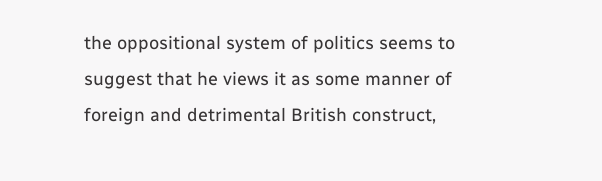the oppositional system of politics seems to suggest that he views it as some manner of foreign and detrimental British construct,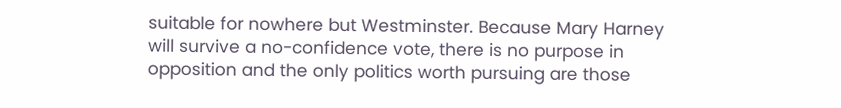suitable for nowhere but Westminster. Because Mary Harney will survive a no-confidence vote, there is no purpose in opposition and the only politics worth pursuing are those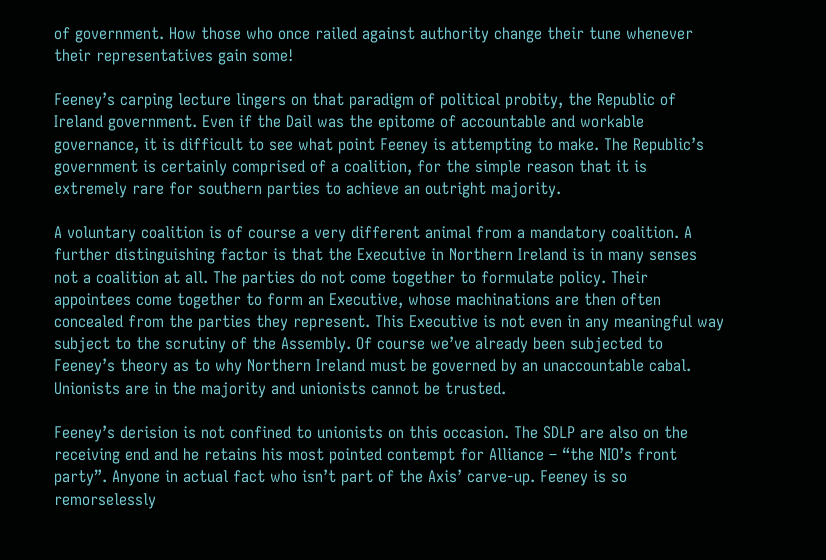of government. How those who once railed against authority change their tune whenever their representatives gain some!

Feeney’s carping lecture lingers on that paradigm of political probity, the Republic of Ireland government. Even if the Dail was the epitome of accountable and workable governance, it is difficult to see what point Feeney is attempting to make. The Republic’s government is certainly comprised of a coalition, for the simple reason that it is extremely rare for southern parties to achieve an outright majority.

A voluntary coalition is of course a very different animal from a mandatory coalition. A further distinguishing factor is that the Executive in Northern Ireland is in many senses not a coalition at all. The parties do not come together to formulate policy. Their appointees come together to form an Executive, whose machinations are then often concealed from the parties they represent. This Executive is not even in any meaningful way subject to the scrutiny of the Assembly. Of course we’ve already been subjected to Feeney’s theory as to why Northern Ireland must be governed by an unaccountable cabal. Unionists are in the majority and unionists cannot be trusted.

Feeney’s derision is not confined to unionists on this occasion. The SDLP are also on the receiving end and he retains his most pointed contempt for Alliance – “the NIO’s front party”. Anyone in actual fact who isn’t part of the Axis’ carve-up. Feeney is so remorselessly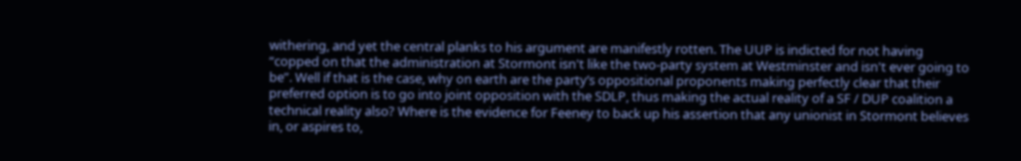withering, and yet the central planks to his argument are manifestly rotten. The UUP is indicted for not having “copped on that the administration at Stormont isn't like the two-party system at Westminster and isn't ever going to be”. Well if that is the case, why on earth are the party’s oppositional proponents making perfectly clear that their preferred option is to go into joint opposition with the SDLP, thus making the actual reality of a SF / DUP coalition a technical reality also? Where is the evidence for Feeney to back up his assertion that any unionist in Stormont believes in, or aspires to,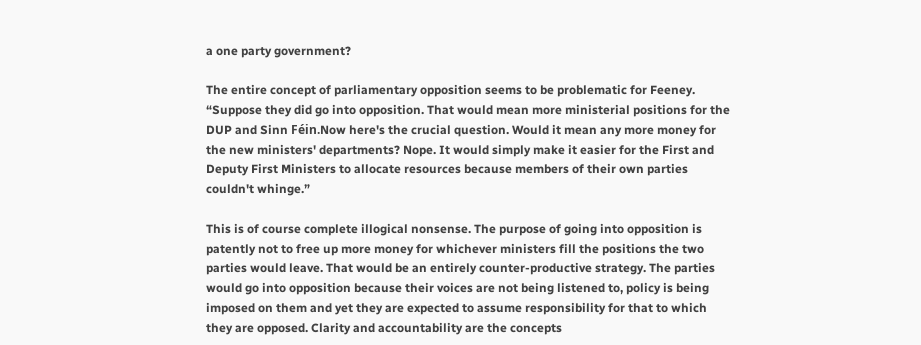a one party government?

The entire concept of parliamentary opposition seems to be problematic for Feeney.
“Suppose they did go into opposition. That would mean more ministerial positions for the DUP and Sinn Féin.Now here's the crucial question. Would it mean any more money for the new ministers' departments? Nope. It would simply make it easier for the First and Deputy First Ministers to allocate resources because members of their own parties couldn't whinge.”

This is of course complete illogical nonsense. The purpose of going into opposition is patently not to free up more money for whichever ministers fill the positions the two parties would leave. That would be an entirely counter-productive strategy. The parties would go into opposition because their voices are not being listened to, policy is being imposed on them and yet they are expected to assume responsibility for that to which they are opposed. Clarity and accountability are the concepts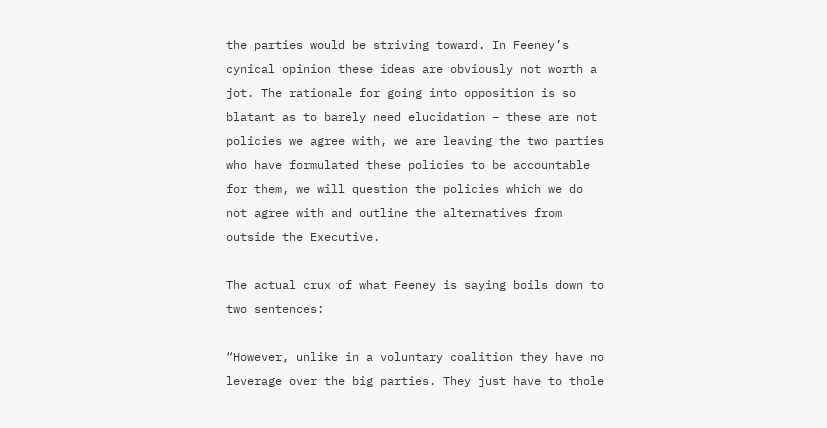the parties would be striving toward. In Feeney’s cynical opinion these ideas are obviously not worth a jot. The rationale for going into opposition is so blatant as to barely need elucidation – these are not policies we agree with, we are leaving the two parties who have formulated these policies to be accountable for them, we will question the policies which we do not agree with and outline the alternatives from outside the Executive.

The actual crux of what Feeney is saying boils down to two sentences:

“However, unlike in a voluntary coalition they have no leverage over the big parties. They just have to thole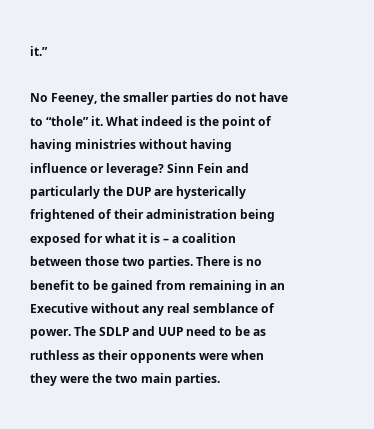it.”

No Feeney, the smaller parties do not have to “thole” it. What indeed is the point of having ministries without having influence or leverage? Sinn Fein and particularly the DUP are hysterically frightened of their administration being exposed for what it is – a coalition between those two parties. There is no benefit to be gained from remaining in an Executive without any real semblance of power. The SDLP and UUP need to be as ruthless as their opponents were when they were the two main parties.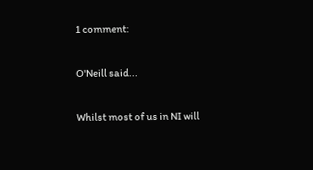1 comment:

O'Neill said...

Whilst most of us in NI will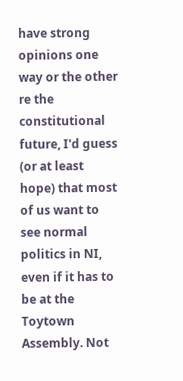have strong opinions one way or the other re the constitutional future, I'd guess (or at least hope) that most of us want to see normal politics in NI, even if it has to be at the Toytown Assembly. Not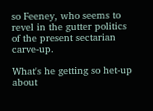so Feeney, who seems to revel in the gutter politics of the present sectarian carve-up.

What's he getting so het-up about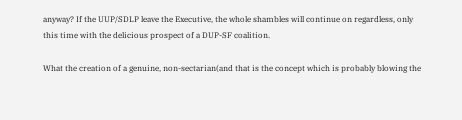anyway? If the UUP/SDLP leave the Executive, the whole shambles will continue on regardless, only this time with the delicious prospect of a DUP-SF coalition.

What the creation of a genuine, non-sectarian(and that is the concept which is probably blowing the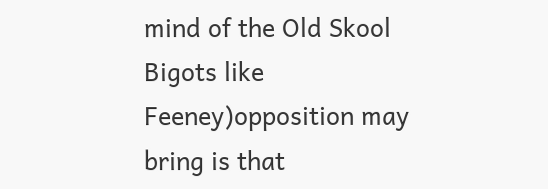mind of the Old Skool Bigots like Feeney)opposition may bring is that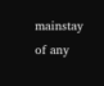mainstay of any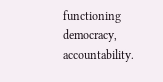functioning democracy, accountability.